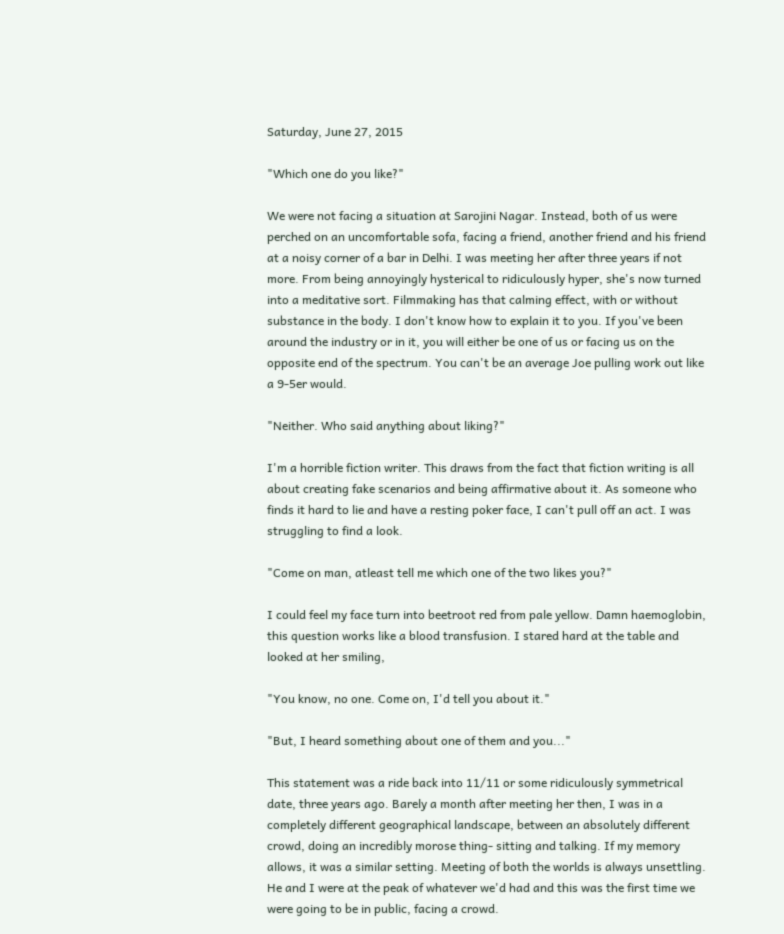Saturday, June 27, 2015

"Which one do you like?"

We were not facing a situation at Sarojini Nagar. Instead, both of us were perched on an uncomfortable sofa, facing a friend, another friend and his friend at a noisy corner of a bar in Delhi. I was meeting her after three years if not more. From being annoyingly hysterical to ridiculously hyper, she's now turned into a meditative sort. Filmmaking has that calming effect, with or without substance in the body. I don't know how to explain it to you. If you've been around the industry or in it, you will either be one of us or facing us on the opposite end of the spectrum. You can't be an average Joe pulling work out like a 9-5er would.

"Neither. Who said anything about liking?"

I'm a horrible fiction writer. This draws from the fact that fiction writing is all about creating fake scenarios and being affirmative about it. As someone who finds it hard to lie and have a resting poker face, I can't pull off an act. I was struggling to find a look.

"Come on man, atleast tell me which one of the two likes you?"

I could feel my face turn into beetroot red from pale yellow. Damn haemoglobin, this question works like a blood transfusion. I stared hard at the table and looked at her smiling,

"You know, no one. Come on, I'd tell you about it."

"But, I heard something about one of them and you..."

This statement was a ride back into 11/11 or some ridiculously symmetrical date, three years ago. Barely a month after meeting her then, I was in a completely different geographical landscape, between an absolutely different crowd, doing an incredibly morose thing- sitting and talking. If my memory allows, it was a similar setting. Meeting of both the worlds is always unsettling. He and I were at the peak of whatever we'd had and this was the first time we were going to be in public, facing a crowd.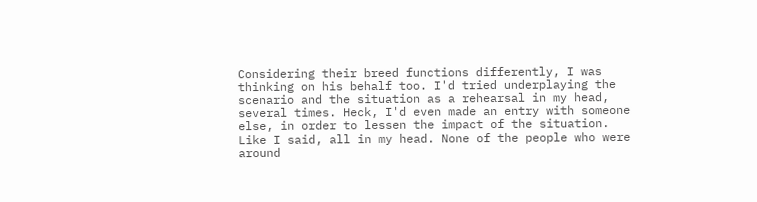Considering their breed functions differently, I was thinking on his behalf too. I'd tried underplaying the scenario and the situation as a rehearsal in my head, several times. Heck, I'd even made an entry with someone else, in order to lessen the impact of the situation. Like I said, all in my head. None of the people who were around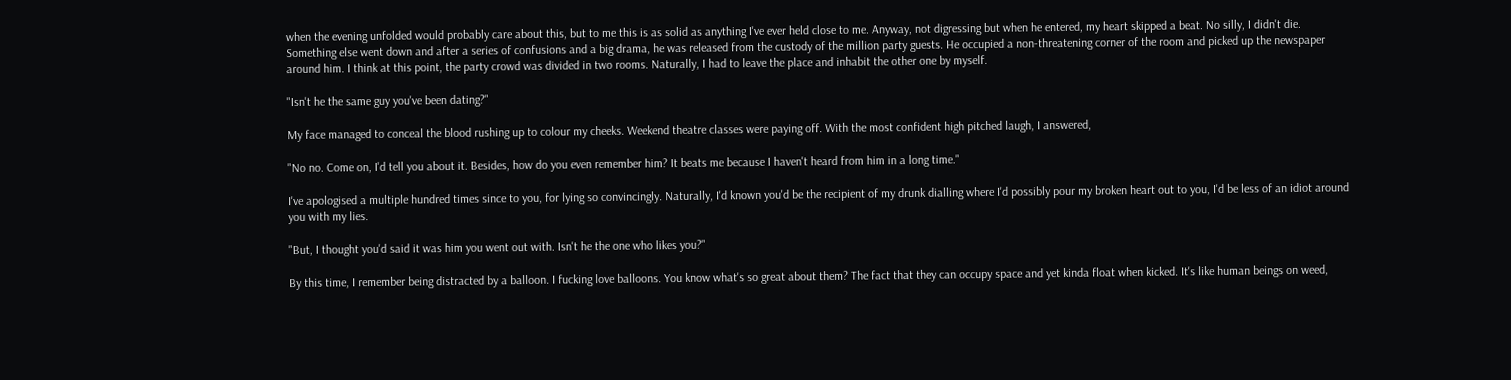when the evening unfolded would probably care about this, but to me this is as solid as anything I've ever held close to me. Anyway, not digressing but when he entered, my heart skipped a beat. No silly, I didn't die. Something else went down and after a series of confusions and a big drama, he was released from the custody of the million party guests. He occupied a non-threatening corner of the room and picked up the newspaper around him. I think at this point, the party crowd was divided in two rooms. Naturally, I had to leave the place and inhabit the other one by myself.

"Isn't he the same guy you've been dating?"

My face managed to conceal the blood rushing up to colour my cheeks. Weekend theatre classes were paying off. With the most confident high pitched laugh, I answered,

"No no. Come on, I'd tell you about it. Besides, how do you even remember him? It beats me because I haven't heard from him in a long time."

I've apologised a multiple hundred times since to you, for lying so convincingly. Naturally, I'd known you'd be the recipient of my drunk dialling where I'd possibly pour my broken heart out to you, I'd be less of an idiot around you with my lies.

"But, I thought you'd said it was him you went out with. Isn't he the one who likes you?"

By this time, I remember being distracted by a balloon. I fucking love balloons. You know what's so great about them? The fact that they can occupy space and yet kinda float when kicked. It's like human beings on weed,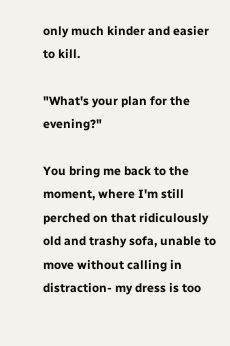only much kinder and easier to kill.

"What's your plan for the evening?"

You bring me back to the moment, where I'm still perched on that ridiculously old and trashy sofa, unable to move without calling in distraction- my dress is too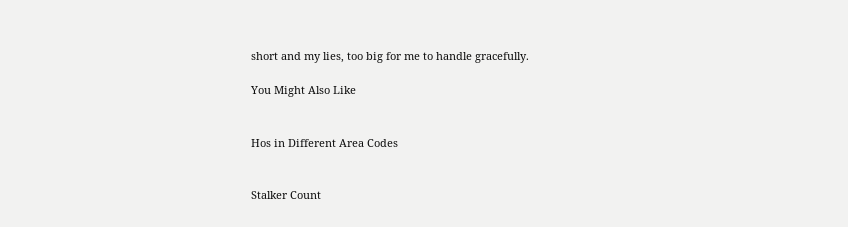short and my lies, too big for me to handle gracefully.

You Might Also Like


Hos in Different Area Codes


Stalker Count